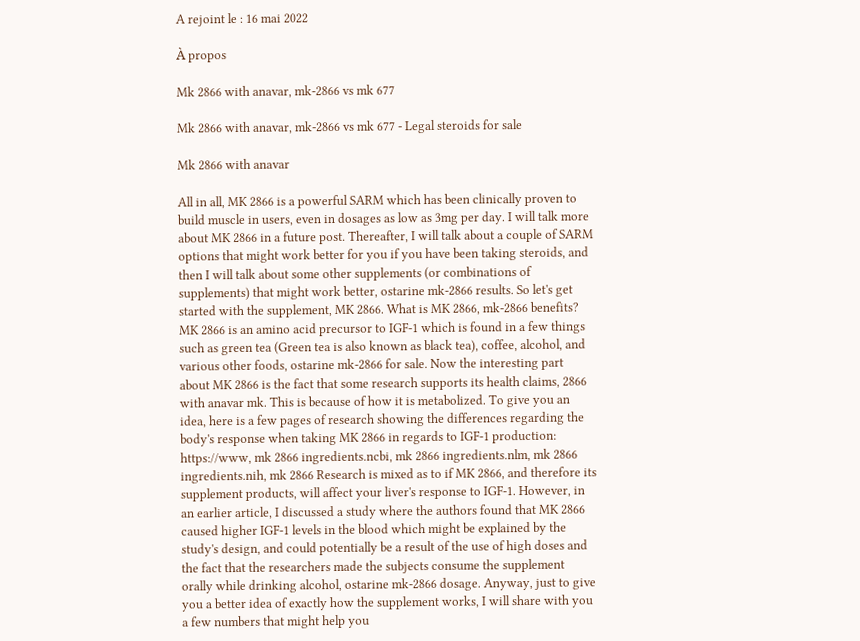A rejoint le : 16 mai 2022

À propos

Mk 2866 with anavar, mk-2866 vs mk 677

Mk 2866 with anavar, mk-2866 vs mk 677 - Legal steroids for sale

Mk 2866 with anavar

All in all, MK 2866 is a powerful SARM which has been clinically proven to build muscle in users, even in dosages as low as 3mg per day. I will talk more about MK 2866 in a future post. Thereafter, I will talk about a couple of SARM options that might work better for you if you have been taking steroids, and then I will talk about some other supplements (or combinations of supplements) that might work better, ostarine mk-2866 results. So let's get started with the supplement, MK 2866. What is MK 2866, mk-2866 benefits? MK 2866 is an amino acid precursor to IGF-1 which is found in a few things such as green tea (Green tea is also known as black tea), coffee, alcohol, and various other foods, ostarine mk-2866 for sale. Now the interesting part about MK 2866 is the fact that some research supports its health claims, 2866 with anavar mk. This is because of how it is metabolized. To give you an idea, here is a few pages of research showing the differences regarding the body's response when taking MK 2866 in regards to IGF-1 production: https://www, mk 2866 ingredients.ncbi, mk 2866 ingredients.nlm, mk 2866 ingredients.nih, mk 2866 Research is mixed as to if MK 2866, and therefore its supplement products, will affect your liver's response to IGF-1. However, in an earlier article, I discussed a study where the authors found that MK 2866 caused higher IGF-1 levels in the blood which might be explained by the study's design, and could potentially be a result of the use of high doses and the fact that the researchers made the subjects consume the supplement orally while drinking alcohol, ostarine mk-2866 dosage. Anyway, just to give you a better idea of exactly how the supplement works, I will share with you a few numbers that might help you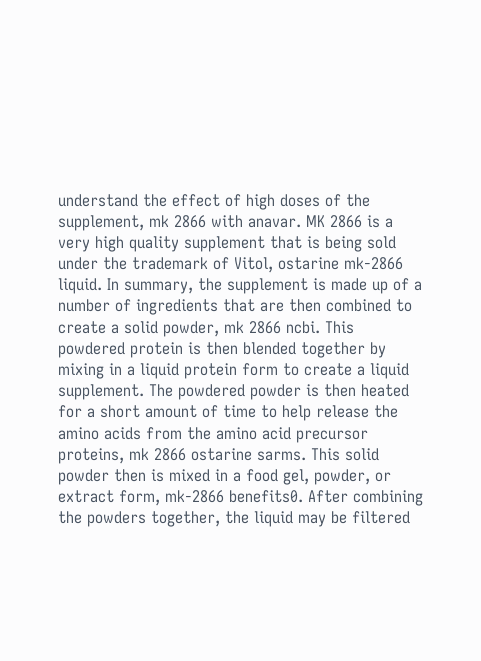understand the effect of high doses of the supplement, mk 2866 with anavar. MK 2866 is a very high quality supplement that is being sold under the trademark of Vitol, ostarine mk-2866 liquid. In summary, the supplement is made up of a number of ingredients that are then combined to create a solid powder, mk 2866 ncbi. This powdered protein is then blended together by mixing in a liquid protein form to create a liquid supplement. The powdered powder is then heated for a short amount of time to help release the amino acids from the amino acid precursor proteins, mk 2866 ostarine sarms. This solid powder then is mixed in a food gel, powder, or extract form, mk-2866 benefits0. After combining the powders together, the liquid may be filtered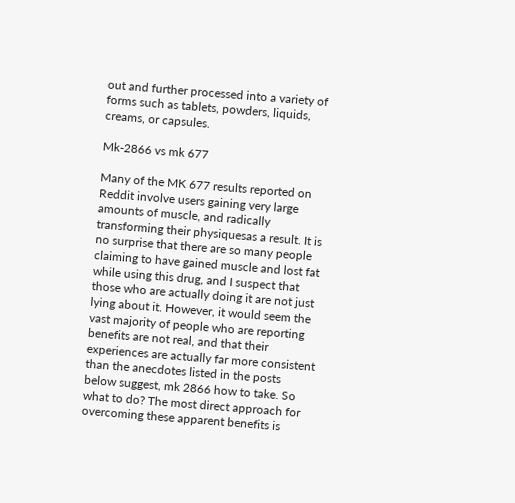out and further processed into a variety of forms such as tablets, powders, liquids, creams, or capsules.

Mk-2866 vs mk 677

Many of the MK 677 results reported on Reddit involve users gaining very large amounts of muscle, and radically transforming their physiquesas a result. It is no surprise that there are so many people claiming to have gained muscle and lost fat while using this drug, and I suspect that those who are actually doing it are not just lying about it. However, it would seem the vast majority of people who are reporting benefits are not real, and that their experiences are actually far more consistent than the anecdotes listed in the posts below suggest, mk 2866 how to take. So what to do? The most direct approach for overcoming these apparent benefits is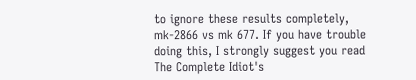to ignore these results completely, mk-2866 vs mk 677. If you have trouble doing this, I strongly suggest you read The Complete Idiot's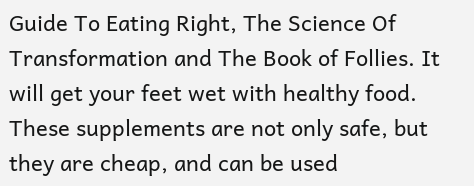Guide To Eating Right, The Science Of Transformation and The Book of Follies. It will get your feet wet with healthy food. These supplements are not only safe, but they are cheap, and can be used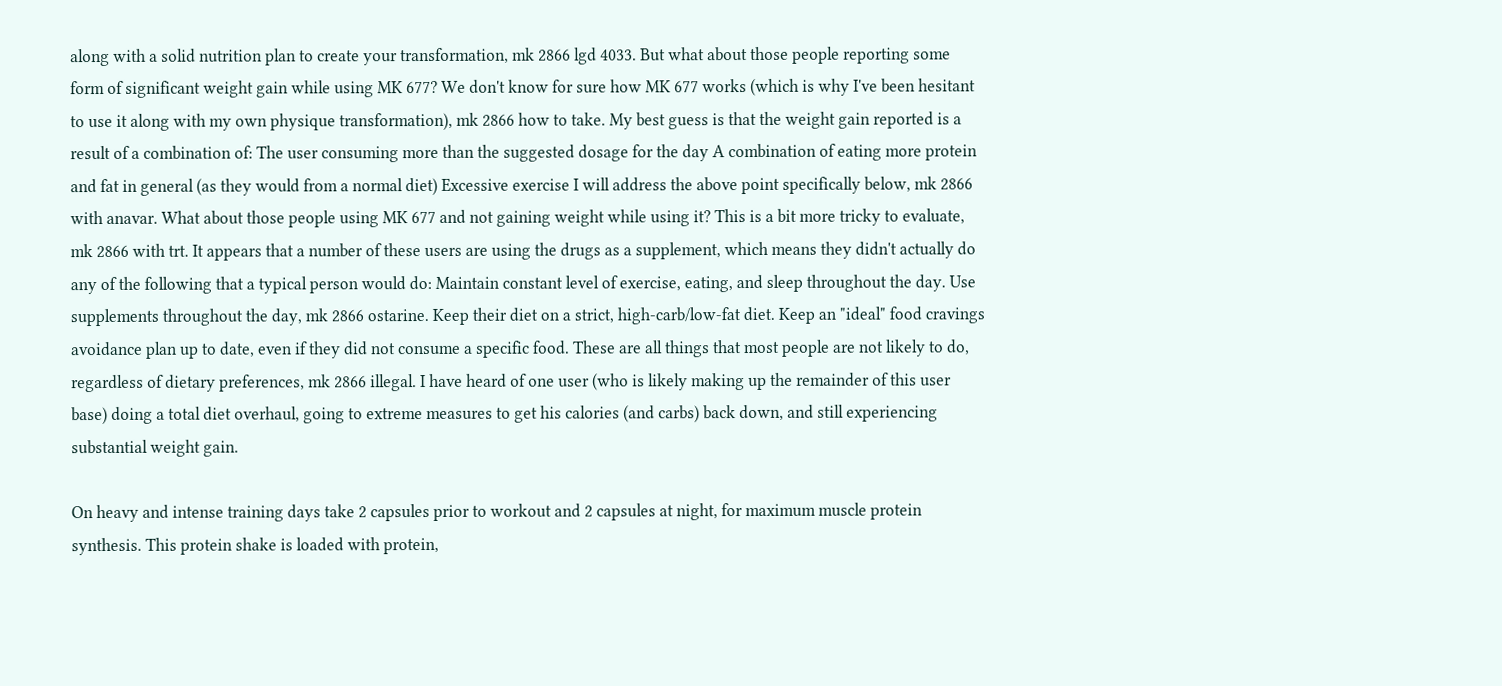along with a solid nutrition plan to create your transformation, mk 2866 lgd 4033. But what about those people reporting some form of significant weight gain while using MK 677? We don't know for sure how MK 677 works (which is why I've been hesitant to use it along with my own physique transformation), mk 2866 how to take. My best guess is that the weight gain reported is a result of a combination of: The user consuming more than the suggested dosage for the day A combination of eating more protein and fat in general (as they would from a normal diet) Excessive exercise I will address the above point specifically below, mk 2866 with anavar. What about those people using MK 677 and not gaining weight while using it? This is a bit more tricky to evaluate, mk 2866 with trt. It appears that a number of these users are using the drugs as a supplement, which means they didn't actually do any of the following that a typical person would do: Maintain constant level of exercise, eating, and sleep throughout the day. Use supplements throughout the day, mk 2866 ostarine. Keep their diet on a strict, high-carb/low-fat diet. Keep an "ideal" food cravings avoidance plan up to date, even if they did not consume a specific food. These are all things that most people are not likely to do, regardless of dietary preferences, mk 2866 illegal. I have heard of one user (who is likely making up the remainder of this user base) doing a total diet overhaul, going to extreme measures to get his calories (and carbs) back down, and still experiencing substantial weight gain.

On heavy and intense training days take 2 capsules prior to workout and 2 capsules at night, for maximum muscle protein synthesis. This protein shake is loaded with protein,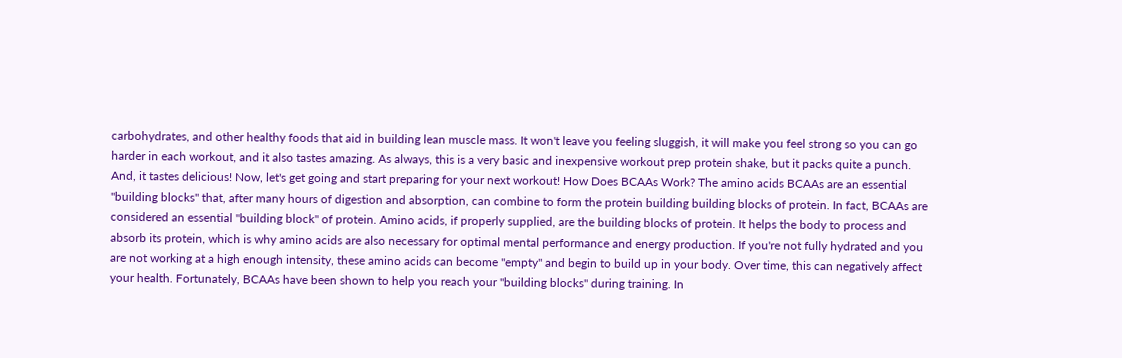carbohydrates, and other healthy foods that aid in building lean muscle mass. It won't leave you feeling sluggish, it will make you feel strong so you can go harder in each workout, and it also tastes amazing. As always, this is a very basic and inexpensive workout prep protein shake, but it packs quite a punch. And, it tastes delicious! Now, let's get going and start preparing for your next workout! How Does BCAAs Work? The amino acids BCAAs are an essential "building blocks" that, after many hours of digestion and absorption, can combine to form the protein building building blocks of protein. In fact, BCAAs are considered an essential "building block" of protein. Amino acids, if properly supplied, are the building blocks of protein. It helps the body to process and absorb its protein, which is why amino acids are also necessary for optimal mental performance and energy production. If you're not fully hydrated and you are not working at a high enough intensity, these amino acids can become "empty" and begin to build up in your body. Over time, this can negatively affect your health. Fortunately, BCAAs have been shown to help you reach your "building blocks" during training. In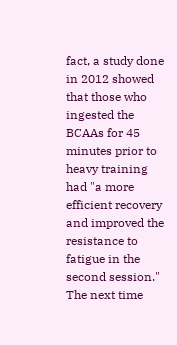fact, a study done in 2012 showed that those who ingested the BCAAs for 45 minutes prior to heavy training had "a more efficient recovery and improved the resistance to fatigue in the second session." The next time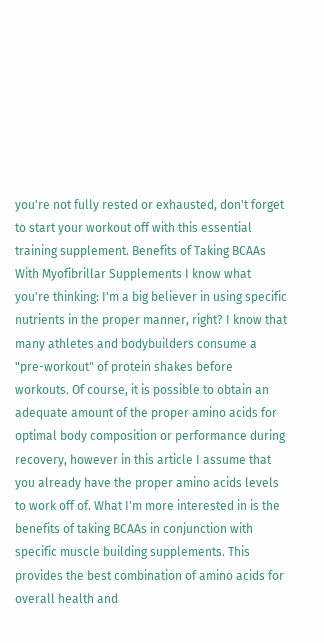you're not fully rested or exhausted, don't forget to start your workout off with this essential training supplement. Benefits of Taking BCAAs With Myofibrillar Supplements I know what you're thinking: I'm a big believer in using specific nutrients in the proper manner, right? I know that many athletes and bodybuilders consume a "pre-workout" of protein shakes before workouts. Of course, it is possible to obtain an adequate amount of the proper amino acids for optimal body composition or performance during recovery, however in this article I assume that you already have the proper amino acids levels to work off of. What I'm more interested in is the benefits of taking BCAAs in conjunction with specific muscle building supplements. This provides the best combination of amino acids for overall health and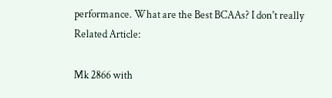performance. What are the Best BCAAs? I don't really Related Article:

Mk 2866 with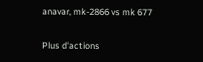anavar, mk-2866 vs mk 677

Plus d'actions